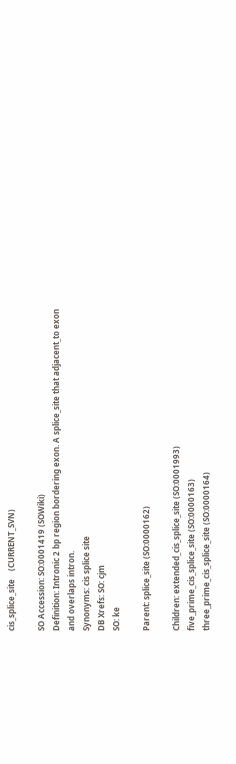cis_splice_site    (CURRENT_SVN)

SO Accession: SO:0001419 (SOWiki)
Definition: Intronic 2 bp region bordering exon. A splice_site that adjacent_to exon and overlaps intron.
Synonyms: cis splice site
DB Xrefs: SO: cjm
SO: ke

Parent: splice_site (SO:0000162)

Children: extended_cis_splice_site (SO:0001993)
five_prime_cis_splice_site (SO:0000163)
three_prime_cis_splice_site (SO:0000164)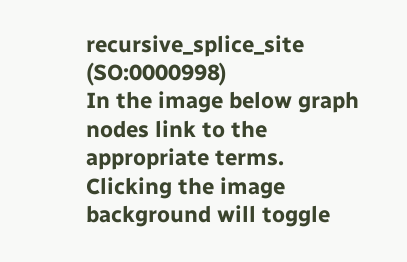recursive_splice_site (SO:0000998)
In the image below graph nodes link to the appropriate terms. Clicking the image background will toggle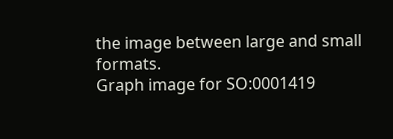the image between large and small formats.
Graph image for SO:0001419